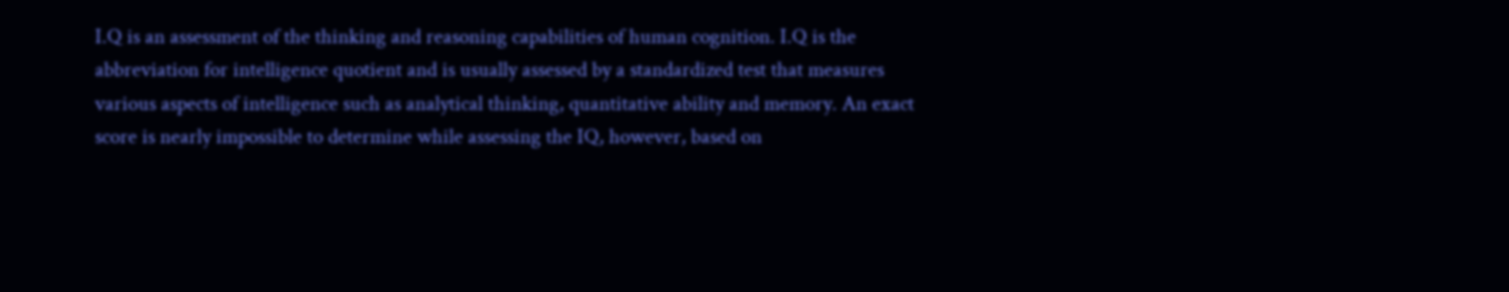I.Q is an assessment of the thinking and reasoning capabilities of human cognition. I.Q is the abbreviation for intelligence quotient and is usually assessed by a standardized test that measures various aspects of intelligence such as analytical thinking, quantitative ability and memory. An exact score is nearly impossible to determine while assessing the IQ, however, based on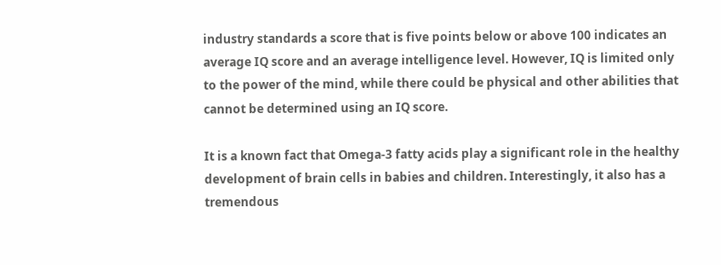industry standards a score that is five points below or above 100 indicates an average IQ score and an average intelligence level. However, IQ is limited only to the power of the mind, while there could be physical and other abilities that cannot be determined using an IQ score.

It is a known fact that Omega-3 fatty acids play a significant role in the healthy development of brain cells in babies and children. Interestingly, it also has a tremendous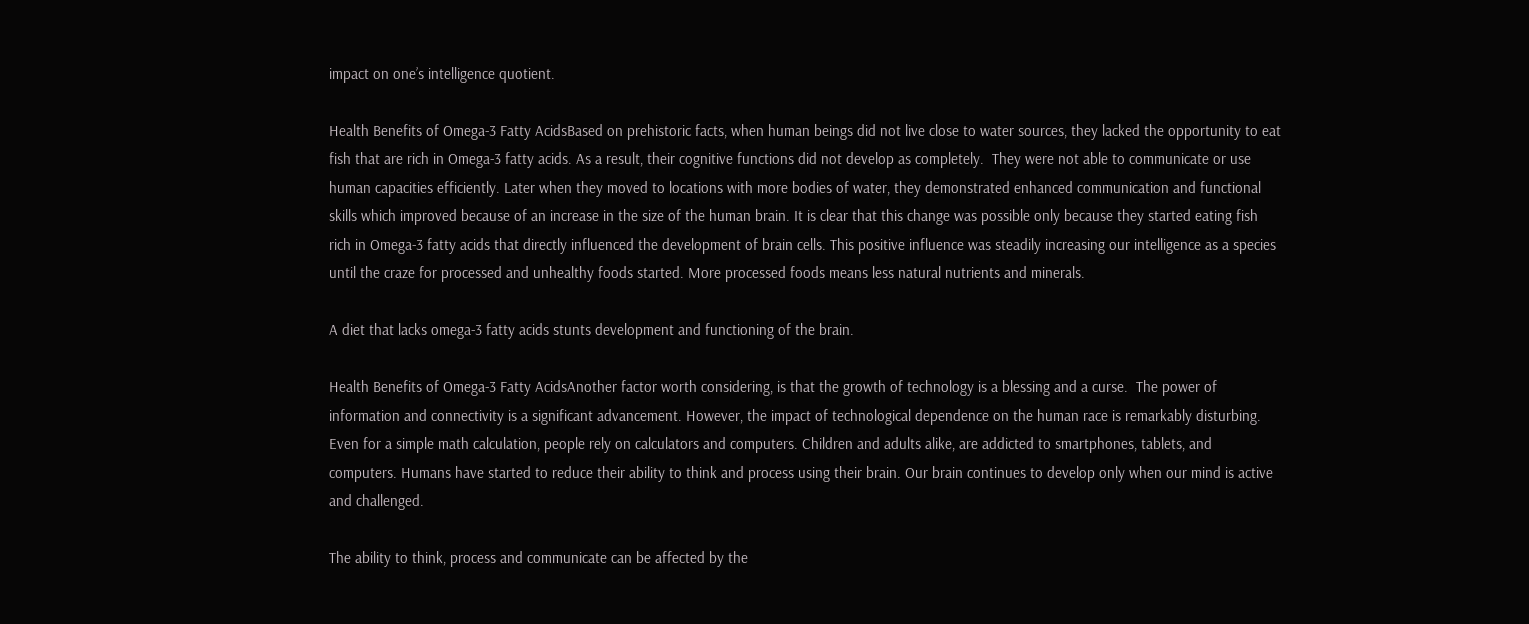impact on one’s intelligence quotient.

Health Benefits of Omega-3 Fatty AcidsBased on prehistoric facts, when human beings did not live close to water sources, they lacked the opportunity to eat fish that are rich in Omega-3 fatty acids. As a result, their cognitive functions did not develop as completely.  They were not able to communicate or use human capacities efficiently. Later when they moved to locations with more bodies of water, they demonstrated enhanced communication and functional skills which improved because of an increase in the size of the human brain. It is clear that this change was possible only because they started eating fish rich in Omega-3 fatty acids that directly influenced the development of brain cells. This positive influence was steadily increasing our intelligence as a species until the craze for processed and unhealthy foods started. More processed foods means less natural nutrients and minerals.

A diet that lacks omega-3 fatty acids stunts development and functioning of the brain.

Health Benefits of Omega-3 Fatty AcidsAnother factor worth considering, is that the growth of technology is a blessing and a curse.  The power of information and connectivity is a significant advancement. However, the impact of technological dependence on the human race is remarkably disturbing. Even for a simple math calculation, people rely on calculators and computers. Children and adults alike, are addicted to smartphones, tablets, and computers. Humans have started to reduce their ability to think and process using their brain. Our brain continues to develop only when our mind is active and challenged.

The ability to think, process and communicate can be affected by the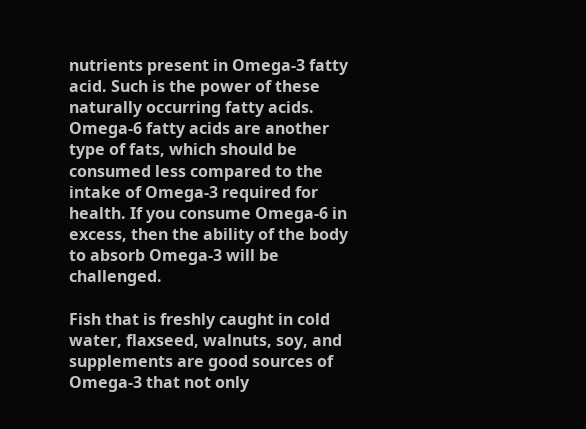nutrients present in Omega-3 fatty acid. Such is the power of these naturally occurring fatty acids. Omega-6 fatty acids are another type of fats, which should be consumed less compared to the intake of Omega-3 required for health. If you consume Omega-6 in excess, then the ability of the body to absorb Omega-3 will be challenged.

Fish that is freshly caught in cold water, flaxseed, walnuts, soy, and supplements are good sources of Omega-3 that not only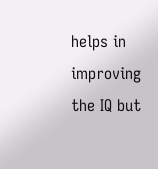helps in improving the IQ but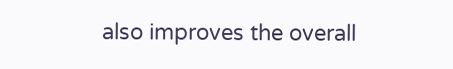also improves the overall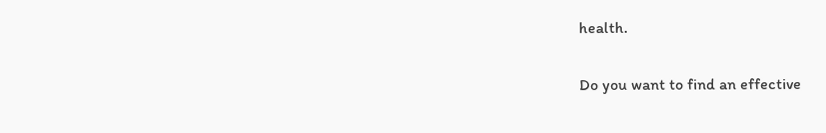health.

Do you want to find an effective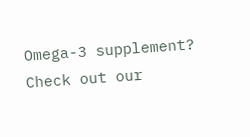Omega-3 supplement? Check out our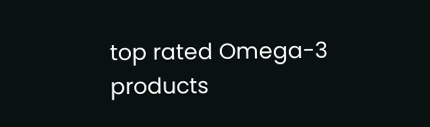top rated Omega-3 products